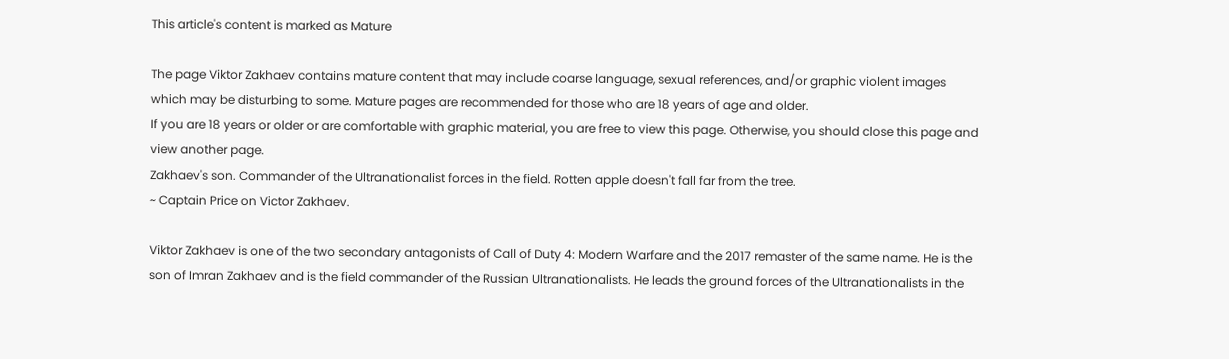This article's content is marked as Mature

The page Viktor Zakhaev contains mature content that may include coarse language, sexual references, and/or graphic violent images which may be disturbing to some. Mature pages are recommended for those who are 18 years of age and older.
If you are 18 years or older or are comfortable with graphic material, you are free to view this page. Otherwise, you should close this page and view another page.
Zakhaev's son. Commander of the Ultranationalist forces in the field. Rotten apple doesn't fall far from the tree.
~ Captain Price on Victor Zakhaev.

Viktor Zakhaev is one of the two secondary antagonists of Call of Duty 4: Modern Warfare and the 2017 remaster of the same name. He is the son of Imran Zakhaev and is the field commander of the Russian Ultranationalists. He leads the ground forces of the Ultranationalists in the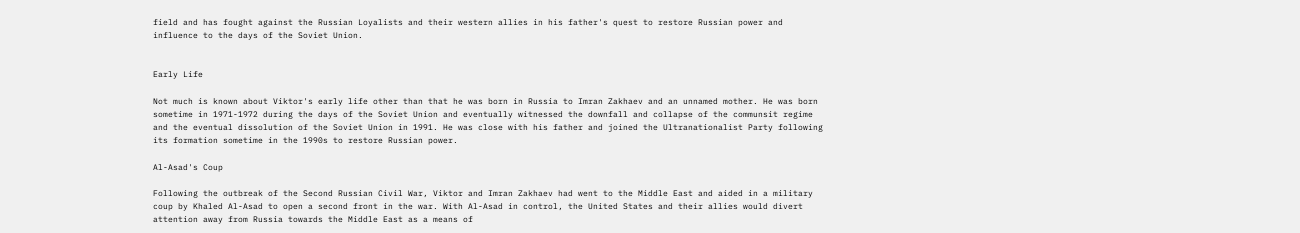field and has fought against the Russian Loyalists and their western allies in his father's quest to restore Russian power and influence to the days of the Soviet Union.


Early Life

Not much is known about Viktor's early life other than that he was born in Russia to Imran Zakhaev and an unnamed mother. He was born sometime in 1971-1972 during the days of the Soviet Union and eventually witnessed the downfall and collapse of the communsit regime and the eventual dissolution of the Soviet Union in 1991. He was close with his father and joined the Ultranationalist Party following its formation sometime in the 1990s to restore Russian power.

Al-Asad's Coup

Following the outbreak of the Second Russian Civil War, Viktor and Imran Zakhaev had went to the Middle East and aided in a military coup by Khaled Al-Asad to open a second front in the war. With Al-Asad in control, the United States and their allies would divert attention away from Russia towards the Middle East as a means of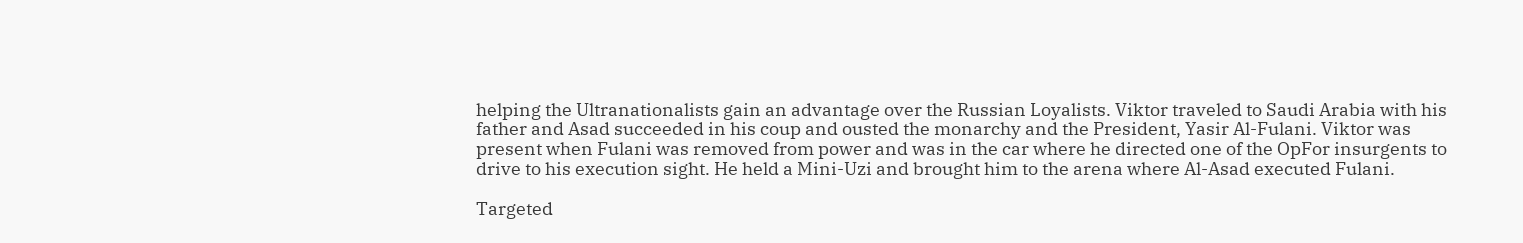helping the Ultranationalists gain an advantage over the Russian Loyalists. Viktor traveled to Saudi Arabia with his father and Asad succeeded in his coup and ousted the monarchy and the President, Yasir Al-Fulani. Viktor was present when Fulani was removed from power and was in the car where he directed one of the OpFor insurgents to drive to his execution sight. He held a Mini-Uzi and brought him to the arena where Al-Asad executed Fulani.

Targeted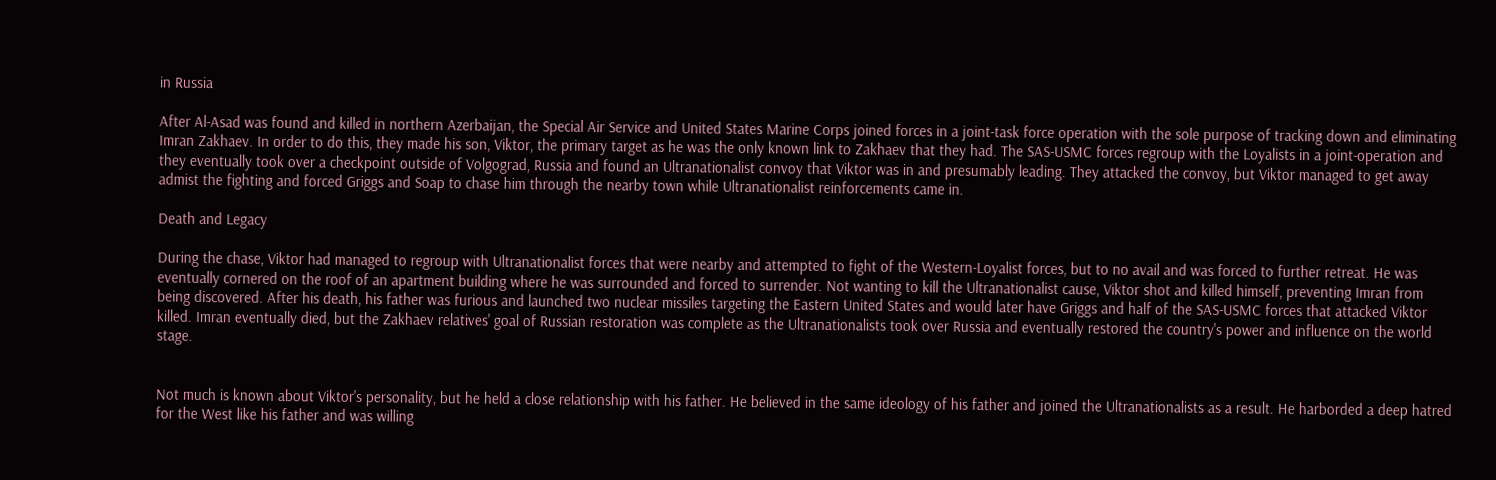in Russia

After Al-Asad was found and killed in northern Azerbaijan, the Special Air Service and United States Marine Corps joined forces in a joint-task force operation with the sole purpose of tracking down and eliminating Imran Zakhaev. In order to do this, they made his son, Viktor, the primary target as he was the only known link to Zakhaev that they had. The SAS-USMC forces regroup with the Loyalists in a joint-operation and they eventually took over a checkpoint outside of Volgograd, Russia and found an Ultranationalist convoy that Viktor was in and presumably leading. They attacked the convoy, but Viktor managed to get away admist the fighting and forced Griggs and Soap to chase him through the nearby town while Ultranationalist reinforcements came in.

Death and Legacy

During the chase, Viktor had managed to regroup with Ultranationalist forces that were nearby and attempted to fight of the Western-Loyalist forces, but to no avail and was forced to further retreat. He was eventually cornered on the roof of an apartment building where he was surrounded and forced to surrender. Not wanting to kill the Ultranationalist cause, Viktor shot and killed himself, preventing Imran from being discovered. After his death, his father was furious and launched two nuclear missiles targeting the Eastern United States and would later have Griggs and half of the SAS-USMC forces that attacked Viktor killed. Imran eventually died, but the Zakhaev relatives' goal of Russian restoration was complete as the Ultranationalists took over Russia and eventually restored the country's power and influence on the world stage.


Not much is known about Viktor's personality, but he held a close relationship with his father. He believed in the same ideology of his father and joined the Ultranationalists as a result. He harborded a deep hatred for the West like his father and was willing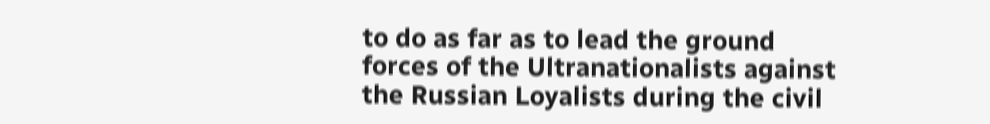to do as far as to lead the ground forces of the Ultranationalists against the Russian Loyalists during the civil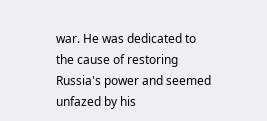war. He was dedicated to the cause of restoring Russia's power and seemed unfazed by his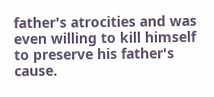father's atrocities and was even willing to kill himself to preserve his father's cause.